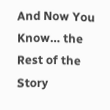And Now You Know… the Rest of the Story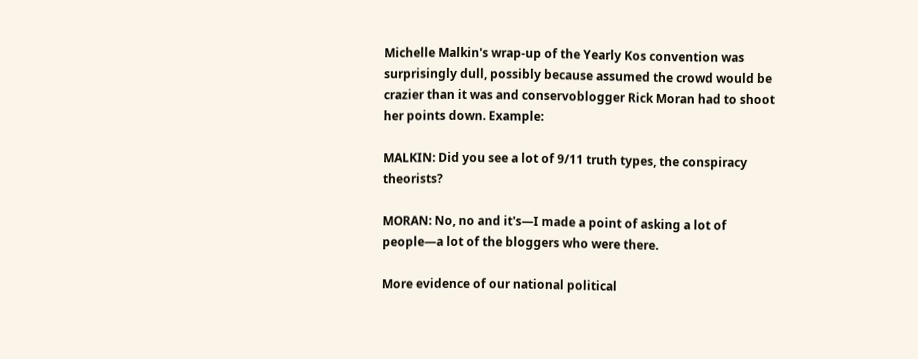Michelle Malkin's wrap-up of the Yearly Kos convention was surprisingly dull, possibly because assumed the crowd would be crazier than it was and conservoblogger Rick Moran had to shoot her points down. Example:

MALKIN: Did you see a lot of 9/11 truth types, the conspiracy theorists?

MORAN: No, no and it's—I made a point of asking a lot of people—a lot of the bloggers who were there.

More evidence of our national political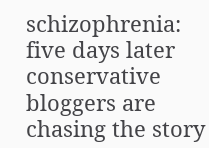schizophrenia: five days later conservative bloggers are chasing the story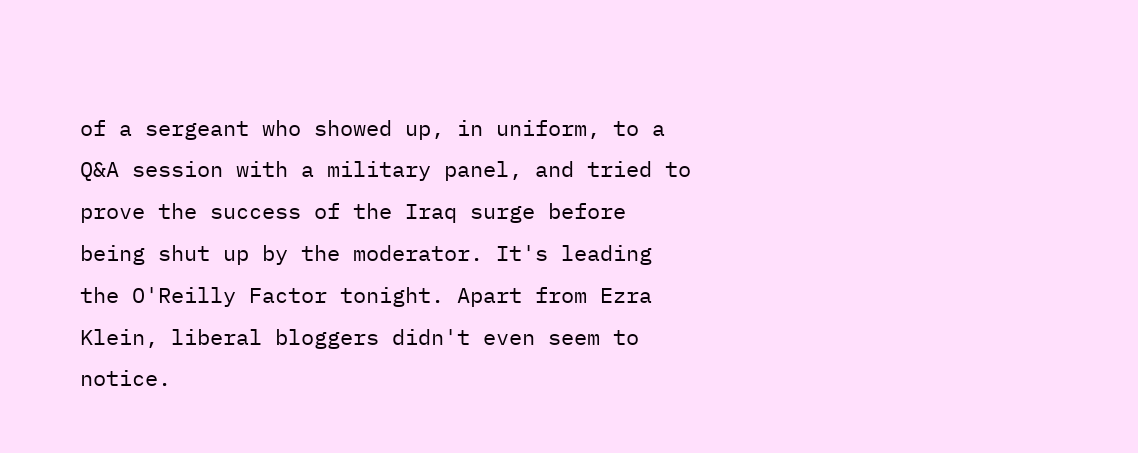of a sergeant who showed up, in uniform, to a Q&A session with a military panel, and tried to prove the success of the Iraq surge before being shut up by the moderator. It's leading the O'Reilly Factor tonight. Apart from Ezra Klein, liberal bloggers didn't even seem to notice.